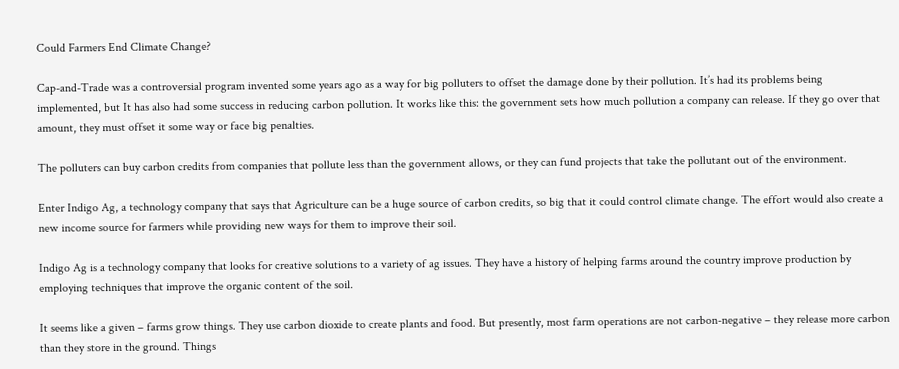Could Farmers End Climate Change?

Cap-and-Trade was a controversial program invented some years ago as a way for big polluters to offset the damage done by their pollution. It’s had its problems being implemented, but It has also had some success in reducing carbon pollution. It works like this: the government sets how much pollution a company can release. If they go over that amount, they must offset it some way or face big penalties.

The polluters can buy carbon credits from companies that pollute less than the government allows, or they can fund projects that take the pollutant out of the environment.

Enter Indigo Ag, a technology company that says that Agriculture can be a huge source of carbon credits, so big that it could control climate change. The effort would also create a new income source for farmers while providing new ways for them to improve their soil.

Indigo Ag is a technology company that looks for creative solutions to a variety of ag issues. They have a history of helping farms around the country improve production by employing techniques that improve the organic content of the soil.

It seems like a given – farms grow things. They use carbon dioxide to create plants and food. But presently, most farm operations are not carbon-negative – they release more carbon than they store in the ground. Things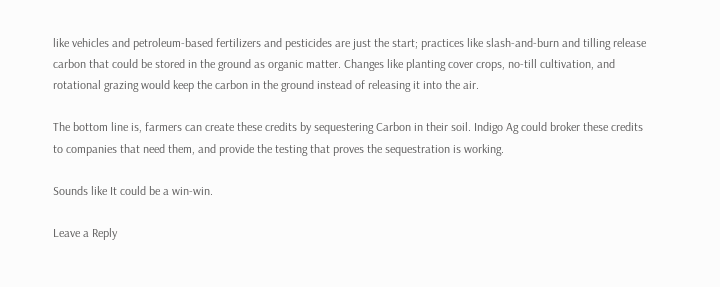like vehicles and petroleum-based fertilizers and pesticides are just the start; practices like slash-and-burn and tilling release carbon that could be stored in the ground as organic matter. Changes like planting cover crops, no-till cultivation, and rotational grazing would keep the carbon in the ground instead of releasing it into the air.

The bottom line is, farmers can create these credits by sequestering Carbon in their soil. Indigo Ag could broker these credits to companies that need them, and provide the testing that proves the sequestration is working.

Sounds like It could be a win-win.

Leave a Reply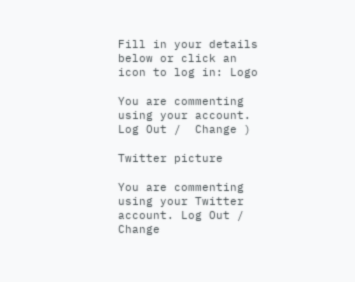Fill in your details below or click an icon to log in: Logo

You are commenting using your account. Log Out /  Change )

Twitter picture

You are commenting using your Twitter account. Log Out /  Change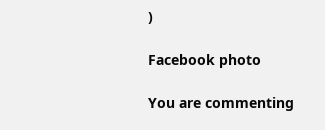)

Facebook photo

You are commenting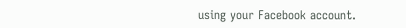using your Facebook account.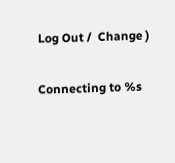Log Out /  Change )

Connecting to %s